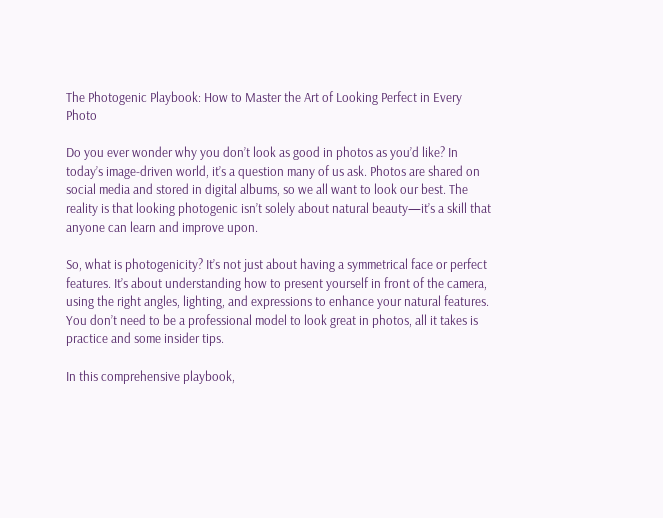The Photogenic Playbook: How to Master the Art of Looking Perfect in Every Photo

Do you ever wonder why you don’t look as good in photos as you’d like? In today’s image-driven world, it’s a question many of us ask. Photos are shared on social media and stored in digital albums, so we all want to look our best. The reality is that looking photogenic isn’t solely about natural beauty—it’s a skill that anyone can learn and improve upon.

So, what is photogenicity? It’s not just about having a symmetrical face or perfect features. It’s about understanding how to present yourself in front of the camera, using the right angles, lighting, and expressions to enhance your natural features. You don’t need to be a professional model to look great in photos, all it takes is practice and some insider tips.

In this comprehensive playbook,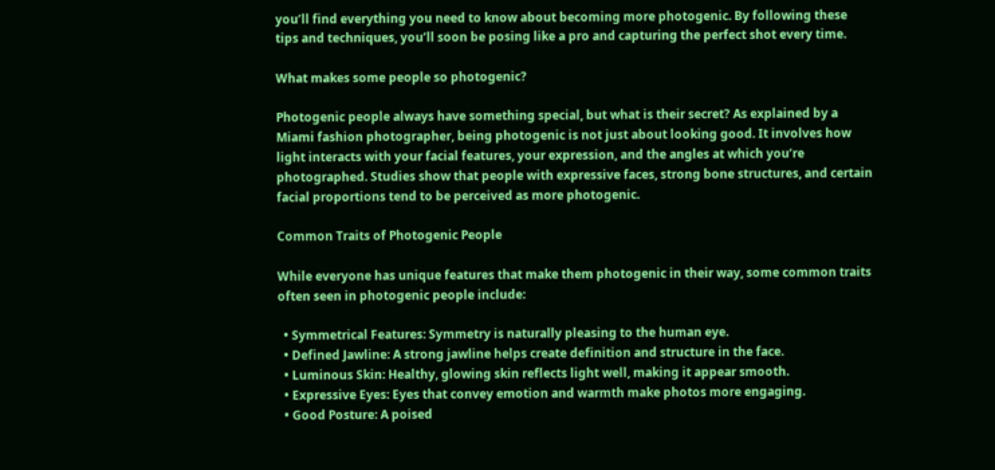you’ll find everything you need to know about becoming more photogenic. By following these tips and techniques, you’ll soon be posing like a pro and capturing the perfect shot every time.

What makes some people so photogenic?

Photogenic people always have something special, but what is their secret? As explained by a Miami fashion photographer, being photogenic is not just about looking good. It involves how light interacts with your facial features, your expression, and the angles at which you’re photographed. Studies show that people with expressive faces, strong bone structures, and certain facial proportions tend to be perceived as more photogenic.

Common Traits of Photogenic People

While everyone has unique features that make them photogenic in their way, some common traits often seen in photogenic people include:

  • Symmetrical Features: Symmetry is naturally pleasing to the human eye.
  • Defined Jawline: A strong jawline helps create definition and structure in the face.
  • Luminous Skin: Healthy, glowing skin reflects light well, making it appear smooth.
  • Expressive Eyes: Eyes that convey emotion and warmth make photos more engaging.
  • Good Posture: A poised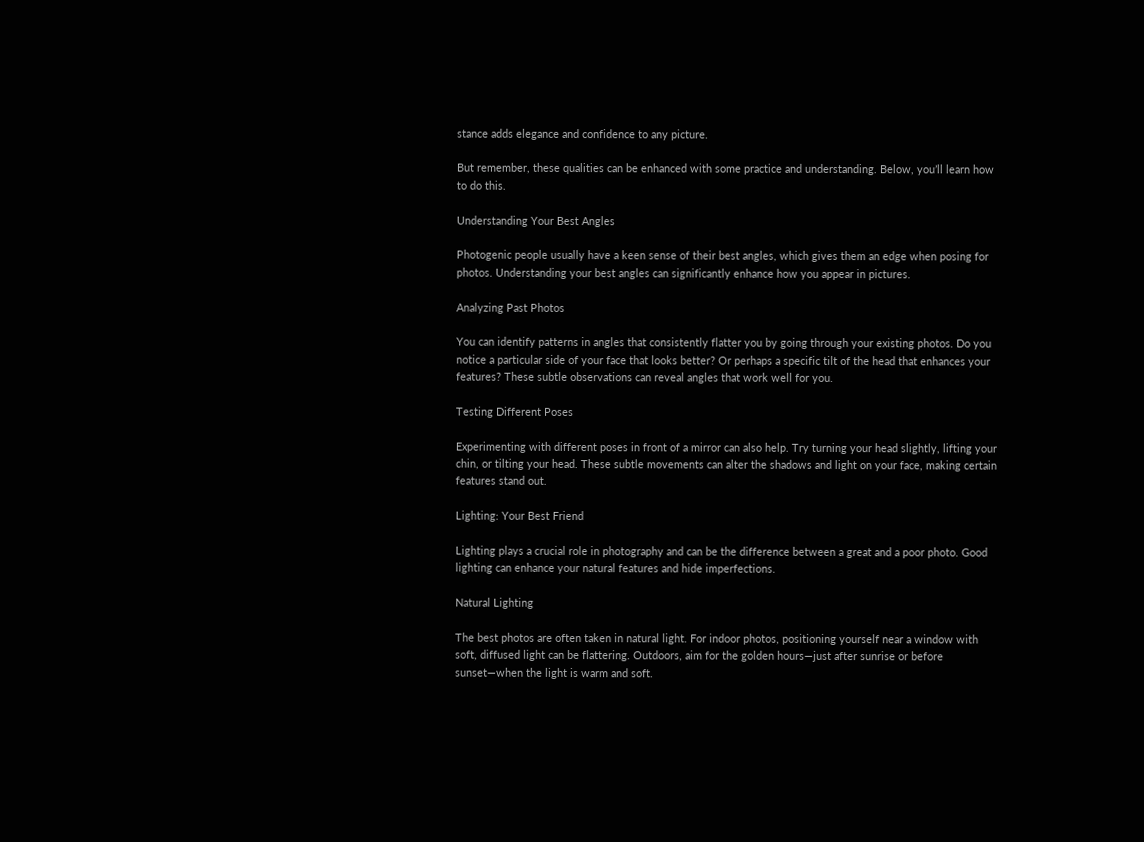stance adds elegance and confidence to any picture.

But remember, these qualities can be enhanced with some practice and understanding. Below, you’ll learn how to do this.

Understanding Your Best Angles

Photogenic people usually have a keen sense of their best angles, which gives them an edge when posing for photos. Understanding your best angles can significantly enhance how you appear in pictures.

Analyzing Past Photos

You can identify patterns in angles that consistently flatter you by going through your existing photos. Do you notice a particular side of your face that looks better? Or perhaps a specific tilt of the head that enhances your features? These subtle observations can reveal angles that work well for you.

Testing Different Poses

Experimenting with different poses in front of a mirror can also help. Try turning your head slightly, lifting your chin, or tilting your head. These subtle movements can alter the shadows and light on your face, making certain features stand out.

Lighting: Your Best Friend

Lighting plays a crucial role in photography and can be the difference between a great and a poor photo. Good lighting can enhance your natural features and hide imperfections.

Natural Lighting

The best photos are often taken in natural light. For indoor photos, positioning yourself near a window with soft, diffused light can be flattering. Outdoors, aim for the golden hours—just after sunrise or before sunset—when the light is warm and soft.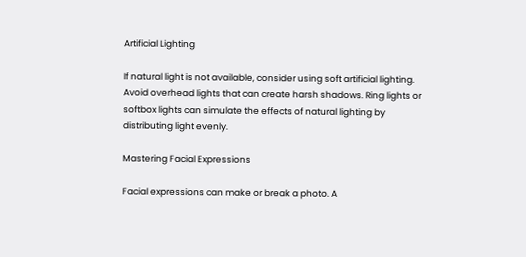Artificial Lighting

If natural light is not available, consider using soft artificial lighting. Avoid overhead lights that can create harsh shadows. Ring lights or softbox lights can simulate the effects of natural lighting by distributing light evenly.

Mastering Facial Expressions

Facial expressions can make or break a photo. A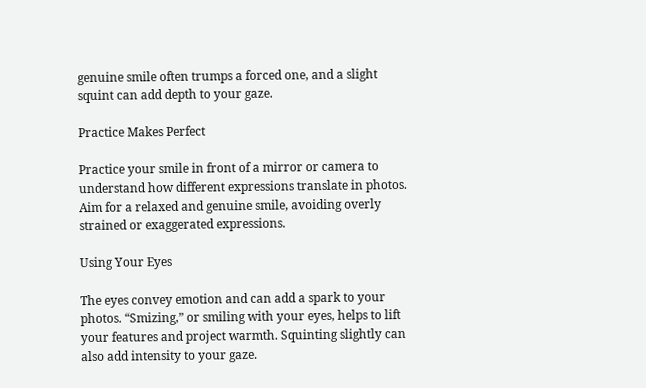genuine smile often trumps a forced one, and a slight squint can add depth to your gaze.

Practice Makes Perfect

Practice your smile in front of a mirror or camera to understand how different expressions translate in photos. Aim for a relaxed and genuine smile, avoiding overly strained or exaggerated expressions.

Using Your Eyes

The eyes convey emotion and can add a spark to your photos. “Smizing,” or smiling with your eyes, helps to lift your features and project warmth. Squinting slightly can also add intensity to your gaze.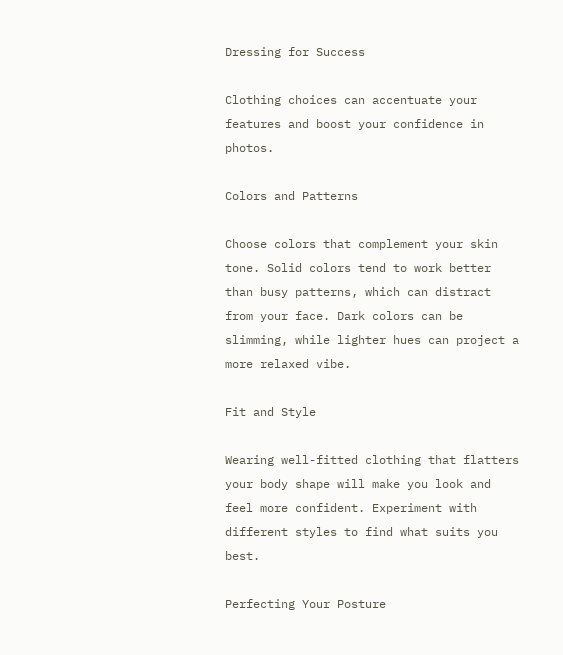Dressing for Success

Clothing choices can accentuate your features and boost your confidence in photos.

Colors and Patterns

Choose colors that complement your skin tone. Solid colors tend to work better than busy patterns, which can distract from your face. Dark colors can be slimming, while lighter hues can project a more relaxed vibe.

Fit and Style

Wearing well-fitted clothing that flatters your body shape will make you look and feel more confident. Experiment with different styles to find what suits you best.

Perfecting Your Posture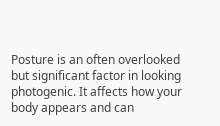Posture is an often overlooked but significant factor in looking photogenic. It affects how your body appears and can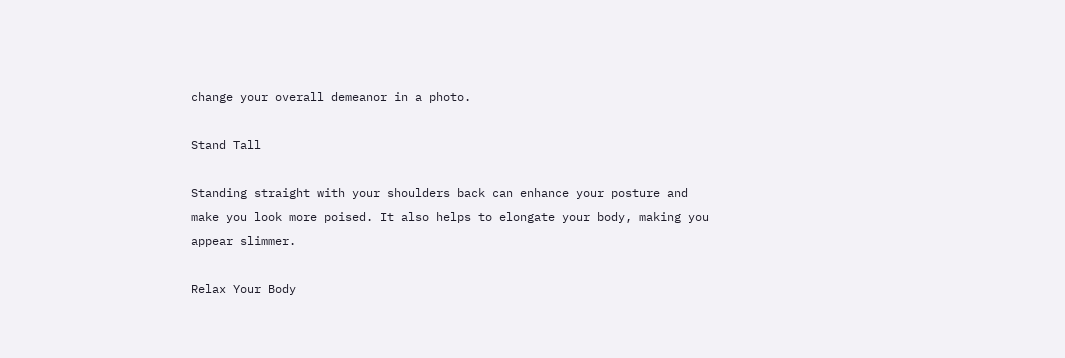change your overall demeanor in a photo.

Stand Tall

Standing straight with your shoulders back can enhance your posture and make you look more poised. It also helps to elongate your body, making you appear slimmer.

Relax Your Body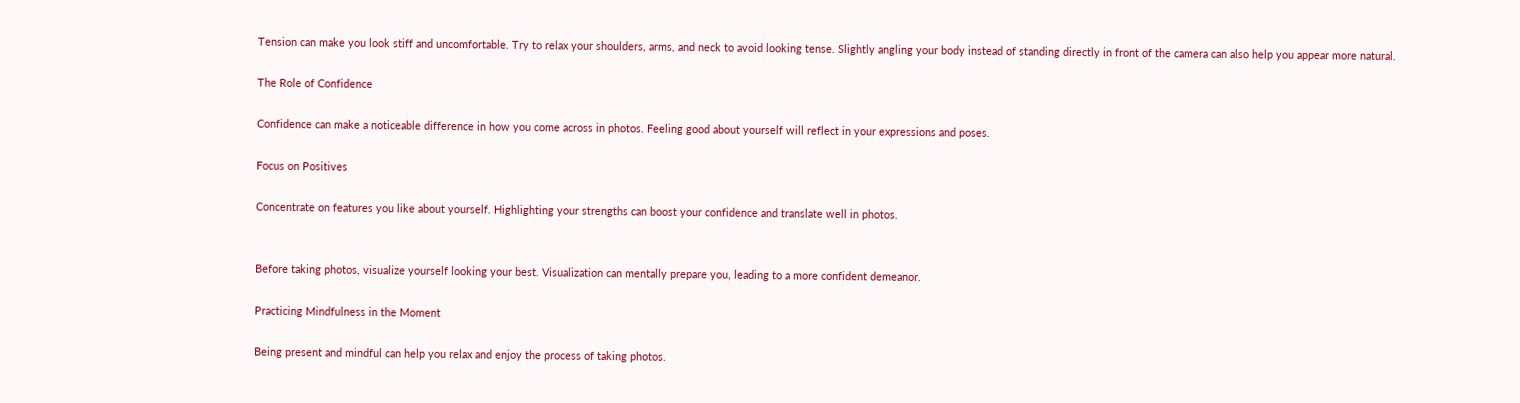Tension can make you look stiff and uncomfortable. Try to relax your shoulders, arms, and neck to avoid looking tense. Slightly angling your body instead of standing directly in front of the camera can also help you appear more natural.

The Role of Confidence

Confidence can make a noticeable difference in how you come across in photos. Feeling good about yourself will reflect in your expressions and poses.

Focus on Positives

Concentrate on features you like about yourself. Highlighting your strengths can boost your confidence and translate well in photos.


Before taking photos, visualize yourself looking your best. Visualization can mentally prepare you, leading to a more confident demeanor.

Practicing Mindfulness in the Moment

Being present and mindful can help you relax and enjoy the process of taking photos.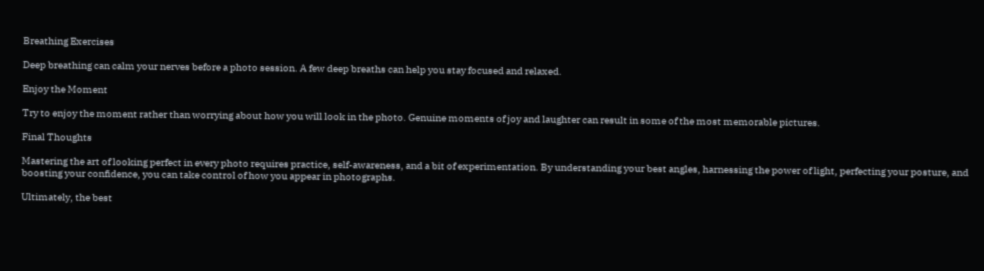Breathing Exercises

Deep breathing can calm your nerves before a photo session. A few deep breaths can help you stay focused and relaxed.

Enjoy the Moment

Try to enjoy the moment rather than worrying about how you will look in the photo. Genuine moments of joy and laughter can result in some of the most memorable pictures.

Final Thoughts

Mastering the art of looking perfect in every photo requires practice, self-awareness, and a bit of experimentation. By understanding your best angles, harnessing the power of light, perfecting your posture, and boosting your confidence, you can take control of how you appear in photographs.

Ultimately, the best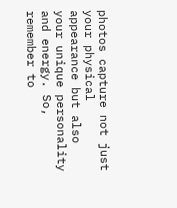photos capture not just your physical appearance but also your unique personality and energy. So, remember to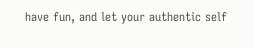have fun, and let your authentic self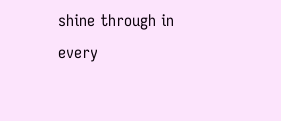shine through in every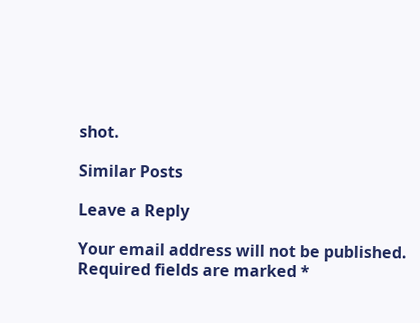shot.

Similar Posts

Leave a Reply

Your email address will not be published. Required fields are marked *